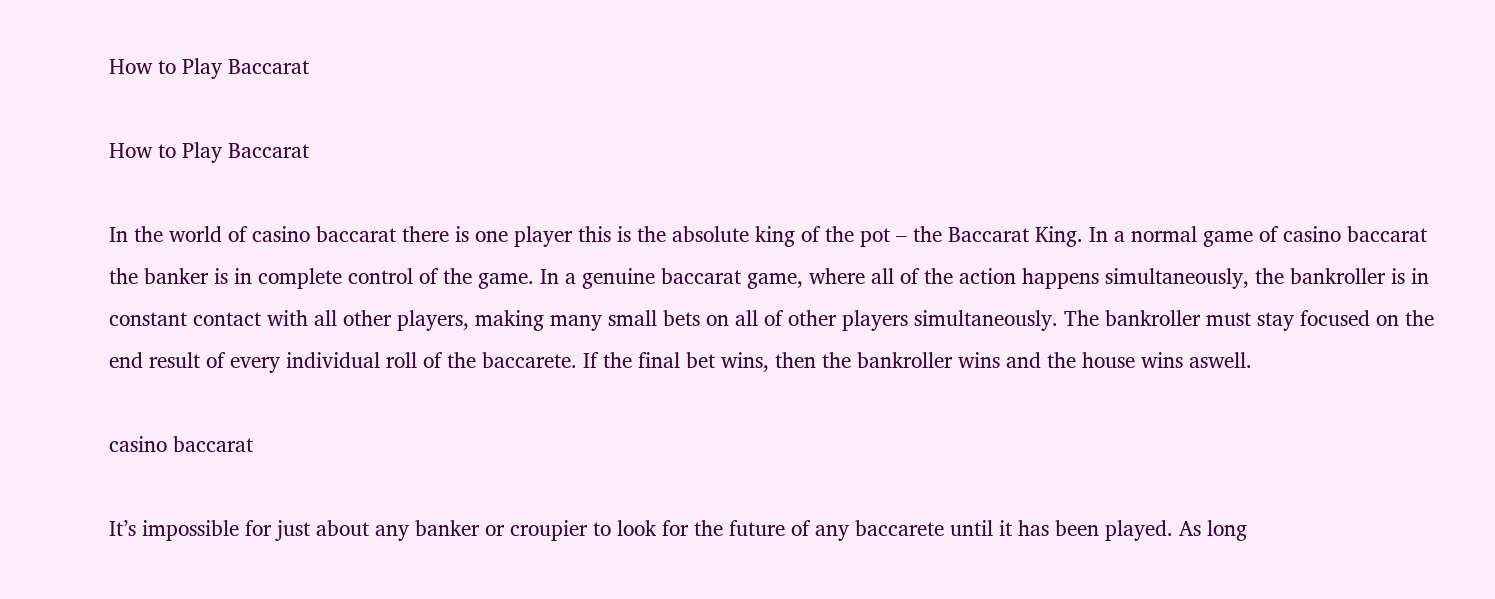How to Play Baccarat

How to Play Baccarat

In the world of casino baccarat there is one player this is the absolute king of the pot – the Baccarat King. In a normal game of casino baccarat the banker is in complete control of the game. In a genuine baccarat game, where all of the action happens simultaneously, the bankroller is in constant contact with all other players, making many small bets on all of other players simultaneously. The bankroller must stay focused on the end result of every individual roll of the baccarete. If the final bet wins, then the bankroller wins and the house wins aswell.

casino baccarat

It’s impossible for just about any banker or croupier to look for the future of any baccarete until it has been played. As long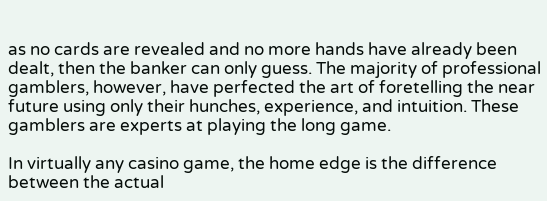as no cards are revealed and no more hands have already been dealt, then the banker can only guess. The majority of professional gamblers, however, have perfected the art of foretelling the near future using only their hunches, experience, and intuition. These gamblers are experts at playing the long game.

In virtually any casino game, the home edge is the difference between the actual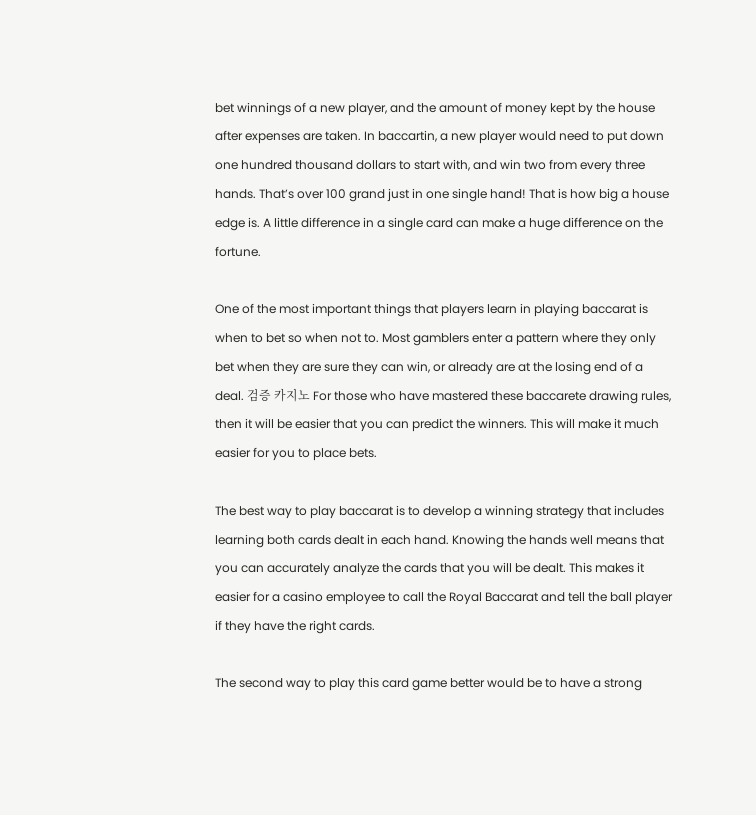bet winnings of a new player, and the amount of money kept by the house after expenses are taken. In baccartin, a new player would need to put down one hundred thousand dollars to start with, and win two from every three hands. That’s over 100 grand just in one single hand! That is how big a house edge is. A little difference in a single card can make a huge difference on the fortune.

One of the most important things that players learn in playing baccarat is when to bet so when not to. Most gamblers enter a pattern where they only bet when they are sure they can win, or already are at the losing end of a deal. 검증 카지노 For those who have mastered these baccarete drawing rules, then it will be easier that you can predict the winners. This will make it much easier for you to place bets.

The best way to play baccarat is to develop a winning strategy that includes learning both cards dealt in each hand. Knowing the hands well means that you can accurately analyze the cards that you will be dealt. This makes it easier for a casino employee to call the Royal Baccarat and tell the ball player if they have the right cards.

The second way to play this card game better would be to have a strong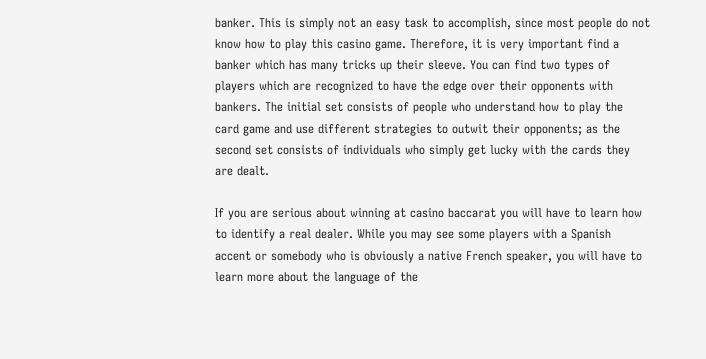banker. This is simply not an easy task to accomplish, since most people do not know how to play this casino game. Therefore, it is very important find a banker which has many tricks up their sleeve. You can find two types of players which are recognized to have the edge over their opponents with bankers. The initial set consists of people who understand how to play the card game and use different strategies to outwit their opponents; as the second set consists of individuals who simply get lucky with the cards they are dealt.

If you are serious about winning at casino baccarat you will have to learn how to identify a real dealer. While you may see some players with a Spanish accent or somebody who is obviously a native French speaker, you will have to learn more about the language of the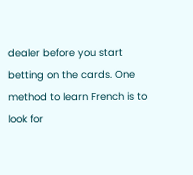dealer before you start betting on the cards. One method to learn French is to look for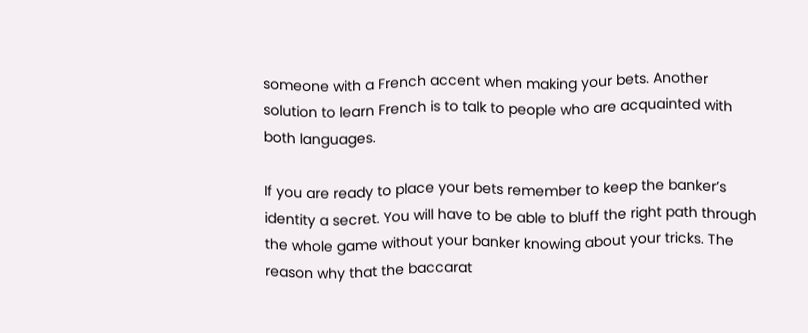someone with a French accent when making your bets. Another solution to learn French is to talk to people who are acquainted with both languages.

If you are ready to place your bets remember to keep the banker’s identity a secret. You will have to be able to bluff the right path through the whole game without your banker knowing about your tricks. The reason why that the baccarat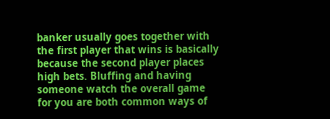banker usually goes together with the first player that wins is basically because the second player places high bets. Bluffing and having someone watch the overall game for you are both common ways of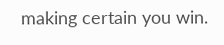making certain you win.